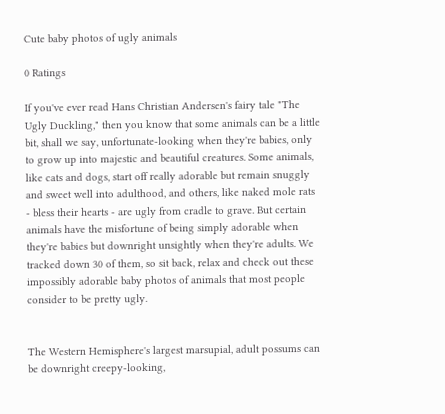Cute baby photos of ugly animals

0 Ratings

If you've ever read Hans Christian Andersen's fairy tale "The Ugly Duckling," then you know that some animals can be a little bit, shall we say, unfortunate-looking when they're babies, only to grow up into majestic and beautiful creatures. Some animals, like cats and dogs, start off really adorable but remain snuggly and sweet well into adulthood, and others, like naked mole rats - bless their hearts - are ugly from cradle to grave. But certain animals have the misfortune of being simply adorable when they're babies but downright unsightly when they're adults. We tracked down 30 of them, so sit back, relax and check out these impossibly adorable baby photos of animals that most people consider to be pretty ugly.


The Western Hemisphere's largest marsupial, adult possums can be downright creepy-looking,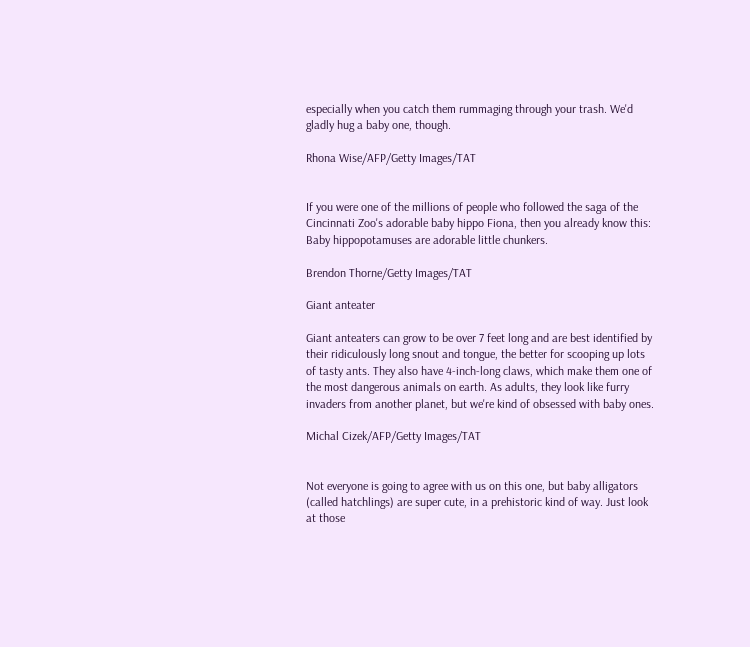especially when you catch them rummaging through your trash. We'd gladly hug a baby one, though.

Rhona Wise/AFP/Getty Images/TAT


If you were one of the millions of people who followed the saga of the Cincinnati Zoo's adorable baby hippo Fiona, then you already know this: Baby hippopotamuses are adorable little chunkers.

Brendon Thorne/Getty Images/TAT

Giant anteater

Giant anteaters can grow to be over 7 feet long and are best identified by their ridiculously long snout and tongue, the better for scooping up lots of tasty ants. They also have 4-inch-long claws, which make them one of the most dangerous animals on earth. As adults, they look like furry invaders from another planet, but we're kind of obsessed with baby ones.

Michal Cizek/AFP/Getty Images/TAT


Not everyone is going to agree with us on this one, but baby alligators (called hatchlings) are super cute, in a prehistoric kind of way. Just look at those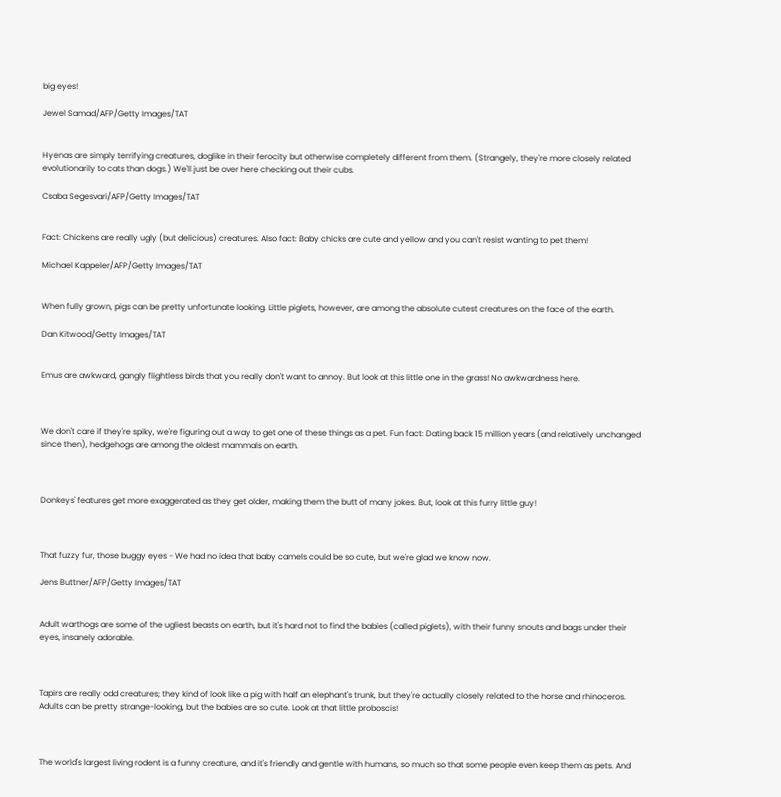big eyes!

Jewel Samad/AFP/Getty Images/TAT


Hyenas are simply terrifying creatures, doglike in their ferocity but otherwise completely different from them. (Strangely, they're more closely related evolutionarily to cats than dogs.) We'll just be over here checking out their cubs.

Csaba Segesvari/AFP/Getty Images/TAT


Fact: Chickens are really ugly (but delicious) creatures. Also fact: Baby chicks are cute and yellow and you can't resist wanting to pet them!

Michael Kappeler/AFP/Getty Images/TAT


When fully grown, pigs can be pretty unfortunate looking. Little piglets, however, are among the absolute cutest creatures on the face of the earth.

Dan Kitwood/Getty Images/TAT


Emus are awkward, gangly flightless birds that you really don't want to annoy. But look at this little one in the grass! No awkwardness here.



We don't care if they're spiky, we're figuring out a way to get one of these things as a pet. Fun fact: Dating back 15 million years (and relatively unchanged since then), hedgehogs are among the oldest mammals on earth.



Donkeys' features get more exaggerated as they get older, making them the butt of many jokes. But, look at this furry little guy!



That fuzzy fur, those buggy eyes - We had no idea that baby camels could be so cute, but we're glad we know now.

Jens Buttner/AFP/Getty Images/TAT


Adult warthogs are some of the ugliest beasts on earth, but it's hard not to find the babies (called piglets), with their funny snouts and bags under their eyes, insanely adorable.



Tapirs are really odd creatures; they kind of look like a pig with half an elephant's trunk, but they're actually closely related to the horse and rhinoceros. Adults can be pretty strange-looking, but the babies are so cute. Look at that little proboscis!



The world's largest living rodent is a funny creature, and it's friendly and gentle with humans, so much so that some people even keep them as pets. And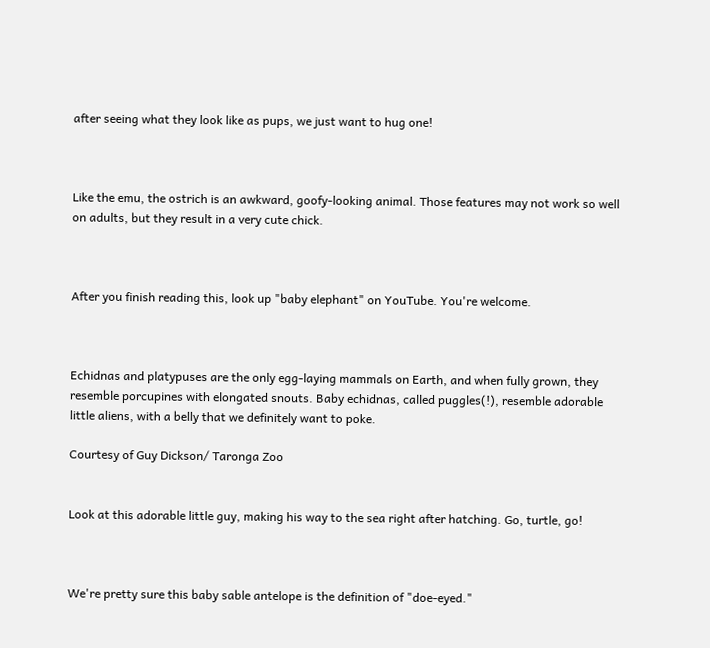after seeing what they look like as pups, we just want to hug one!



Like the emu, the ostrich is an awkward, goofy-looking animal. Those features may not work so well on adults, but they result in a very cute chick.



After you finish reading this, look up "baby elephant" on YouTube. You're welcome.



Echidnas and platypuses are the only egg-laying mammals on Earth, and when fully grown, they resemble porcupines with elongated snouts. Baby echidnas, called puggles(!), resemble adorable little aliens, with a belly that we definitely want to poke.

Courtesy of Guy Dickson/ Taronga Zoo


Look at this adorable little guy, making his way to the sea right after hatching. Go, turtle, go!



We're pretty sure this baby sable antelope is the definition of "doe-eyed."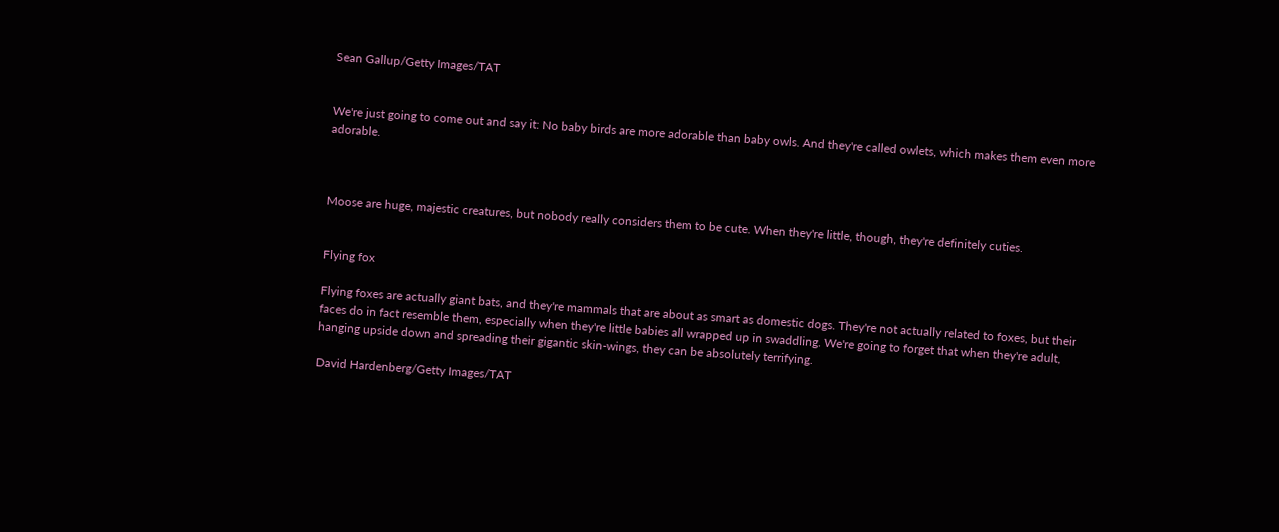Sean Gallup/Getty Images/TAT


We're just going to come out and say it: No baby birds are more adorable than baby owls. And they're called owlets, which makes them even more adorable.



Moose are huge, majestic creatures, but nobody really considers them to be cute. When they're little, though, they're definitely cuties.


Flying fox

Flying foxes are actually giant bats, and they're mammals that are about as smart as domestic dogs. They're not actually related to foxes, but their faces do in fact resemble them, especially when they're little babies all wrapped up in swaddling. We're going to forget that when they're adult, hanging upside down and spreading their gigantic skin-wings, they can be absolutely terrifying.

David Hardenberg/Getty Images/TAT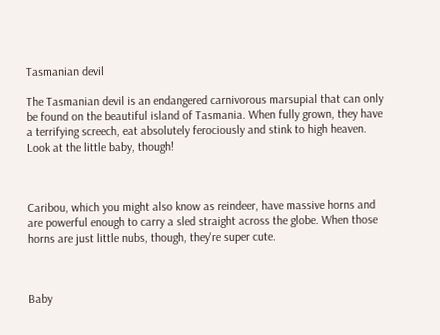Tasmanian devil

The Tasmanian devil is an endangered carnivorous marsupial that can only be found on the beautiful island of Tasmania. When fully grown, they have a terrifying screech, eat absolutely ferociously and stink to high heaven. Look at the little baby, though!



Caribou, which you might also know as reindeer, have massive horns and are powerful enough to carry a sled straight across the globe. When those horns are just little nubs, though, they're super cute.



Baby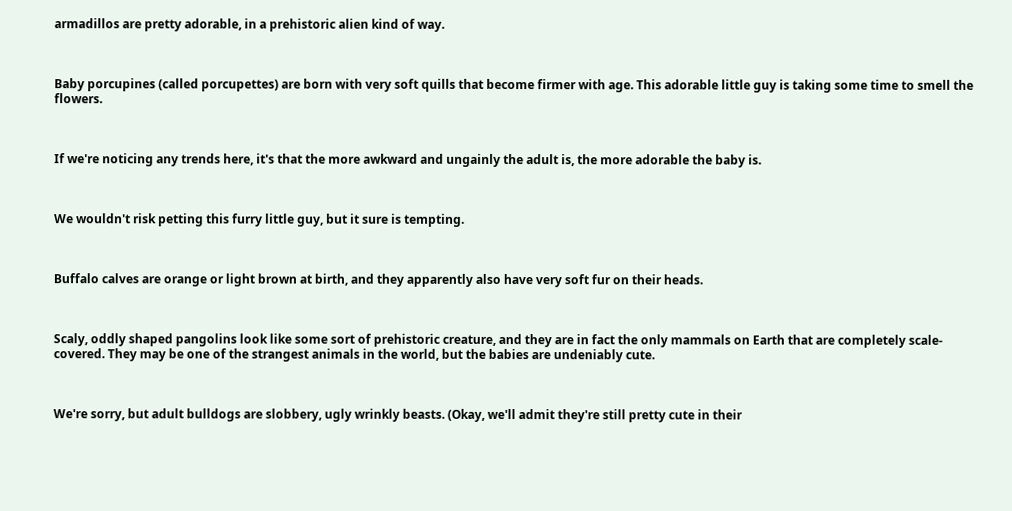armadillos are pretty adorable, in a prehistoric alien kind of way.



Baby porcupines (called porcupettes) are born with very soft quills that become firmer with age. This adorable little guy is taking some time to smell the flowers.



If we're noticing any trends here, it's that the more awkward and ungainly the adult is, the more adorable the baby is.



We wouldn't risk petting this furry little guy, but it sure is tempting.



Buffalo calves are orange or light brown at birth, and they apparently also have very soft fur on their heads.



Scaly, oddly shaped pangolins look like some sort of prehistoric creature, and they are in fact the only mammals on Earth that are completely scale-covered. They may be one of the strangest animals in the world, but the babies are undeniably cute.



We're sorry, but adult bulldogs are slobbery, ugly wrinkly beasts. (Okay, we'll admit they're still pretty cute in their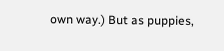own way.) But as puppies,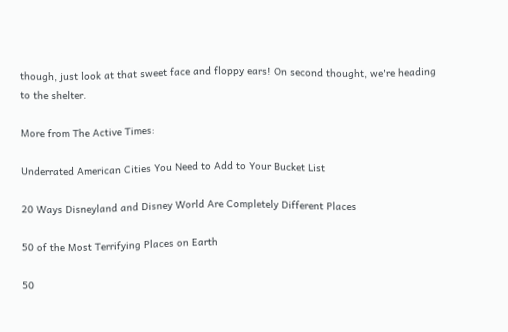though, just look at that sweet face and floppy ears! On second thought, we're heading to the shelter.

More from The Active Times:

Underrated American Cities You Need to Add to Your Bucket List

20 Ways Disneyland and Disney World Are Completely Different Places

50 of the Most Terrifying Places on Earth

50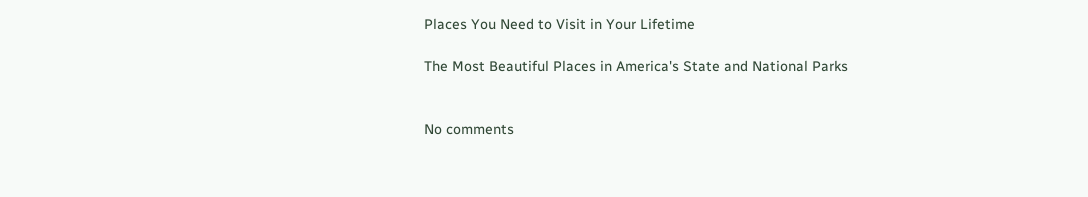Places You Need to Visit in Your Lifetime

The Most Beautiful Places in America's State and National Parks


No comments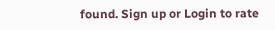found. Sign up or Login to rate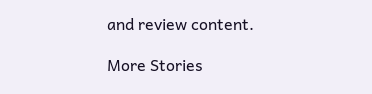and review content.

More Stories